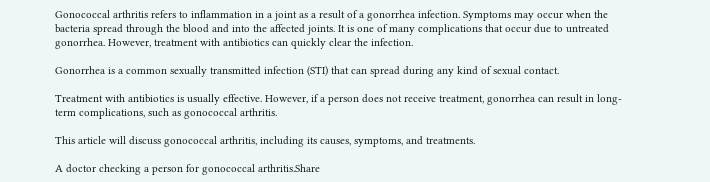Gonococcal arthritis refers to inflammation in a joint as a result of a gonorrhea infection. Symptoms may occur when the bacteria spread through the blood and into the affected joints. It is one of many complications that occur due to untreated gonorrhea. However, treatment with antibiotics can quickly clear the infection.

Gonorrhea is a common sexually transmitted infection (STI) that can spread during any kind of sexual contact.

Treatment with antibiotics is usually effective. However, if a person does not receive treatment, gonorrhea can result in long-term complications, such as gonococcal arthritis.

This article will discuss gonococcal arthritis, including its causes, symptoms, and treatments.

A doctor checking a person for gonococcal arthritis.Share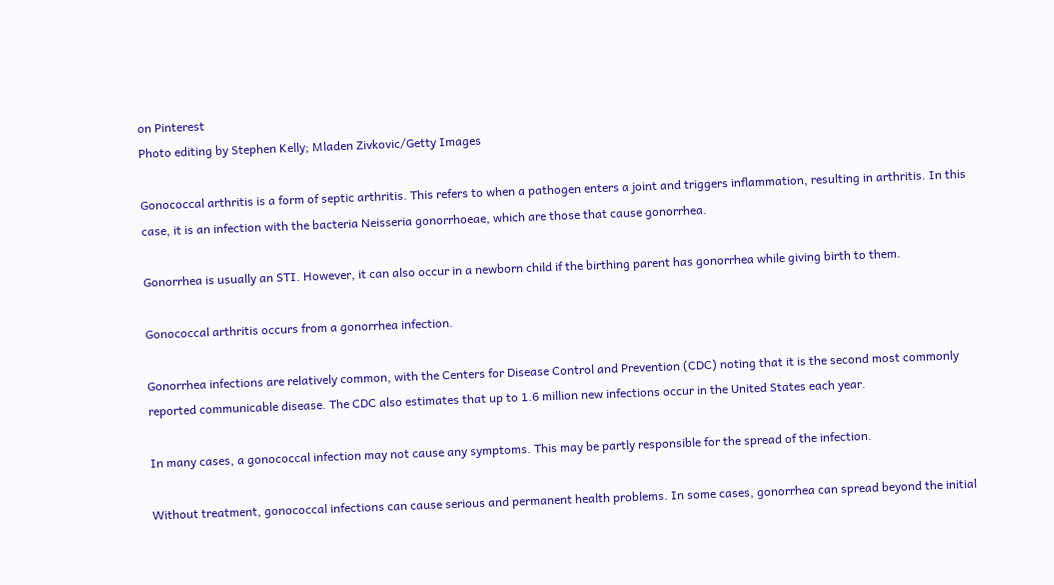on Pinterest
Photo editing by Stephen Kelly; Mladen Zivkovic/Getty Images

Gonococcal arthritis is a form of septic arthritis. This refers to when a pathogen enters a joint and triggers inflammation, resulting in arthritis. In this case, it is an infection with the bacteria Neisseria gonorrhoeae, which are those that cause gonorrhea.

Gonorrhea is usually an STI. However, it can also occur in a newborn child if the birthing parent has gonorrhea while giving birth to them.

Gonococcal arthritis occurs from a gonorrhea infection.

Gonorrhea infections are relatively common, with the Centers for Disease Control and Prevention (CDC) noting that it is the second most commonly reported communicable disease. The CDC also estimates that up to 1.6 million new infections occur in the United States each year.

In many cases, a gonococcal infection may not cause any symptoms. This may be partly responsible for the spread of the infection.

Without treatment, gonococcal infections can cause serious and permanent health problems. In some cases, gonorrhea can spread beyond the initial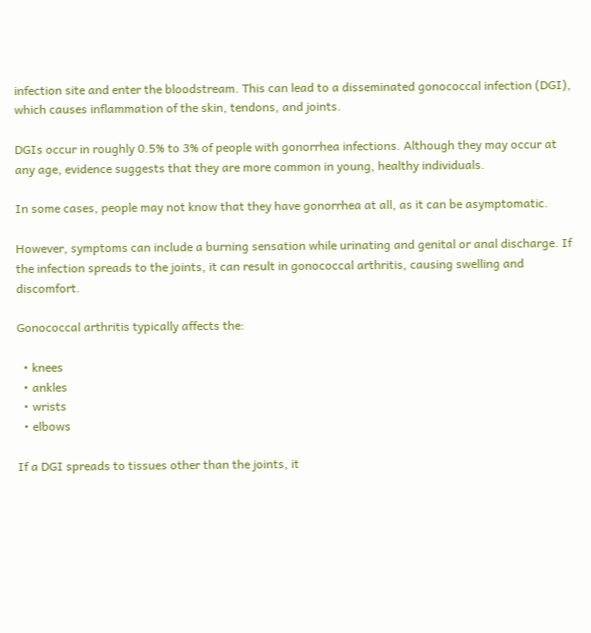infection site and enter the bloodstream. This can lead to a disseminated gonococcal infection (DGI), which causes inflammation of the skin, tendons, and joints.

DGIs occur in roughly 0.5% to 3% of people with gonorrhea infections. Although they may occur at any age, evidence suggests that they are more common in young, healthy individuals.

In some cases, people may not know that they have gonorrhea at all, as it can be asymptomatic.

However, symptoms can include a burning sensation while urinating and genital or anal discharge. If the infection spreads to the joints, it can result in gonococcal arthritis, causing swelling and discomfort.

Gonococcal arthritis typically affects the:

  • knees
  • ankles
  • wrists
  • elbows

If a DGI spreads to tissues other than the joints, it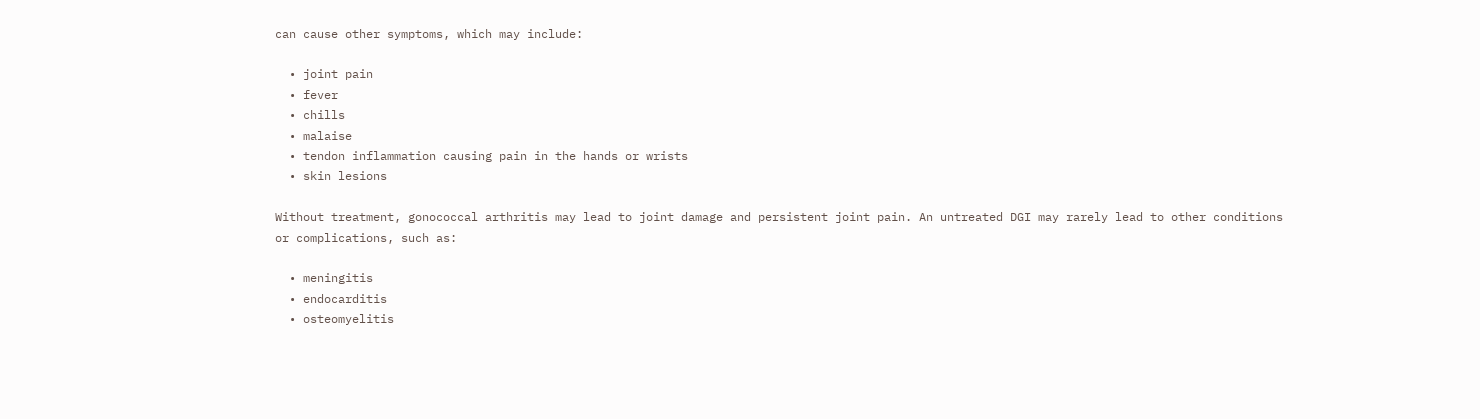can cause other symptoms, which may include:

  • joint pain
  • fever
  • chills
  • malaise
  • tendon inflammation causing pain in the hands or wrists
  • skin lesions

Without treatment, gonococcal arthritis may lead to joint damage and persistent joint pain. An untreated DGI may rarely lead to other conditions or complications, such as:

  • meningitis
  • endocarditis
  • osteomyelitis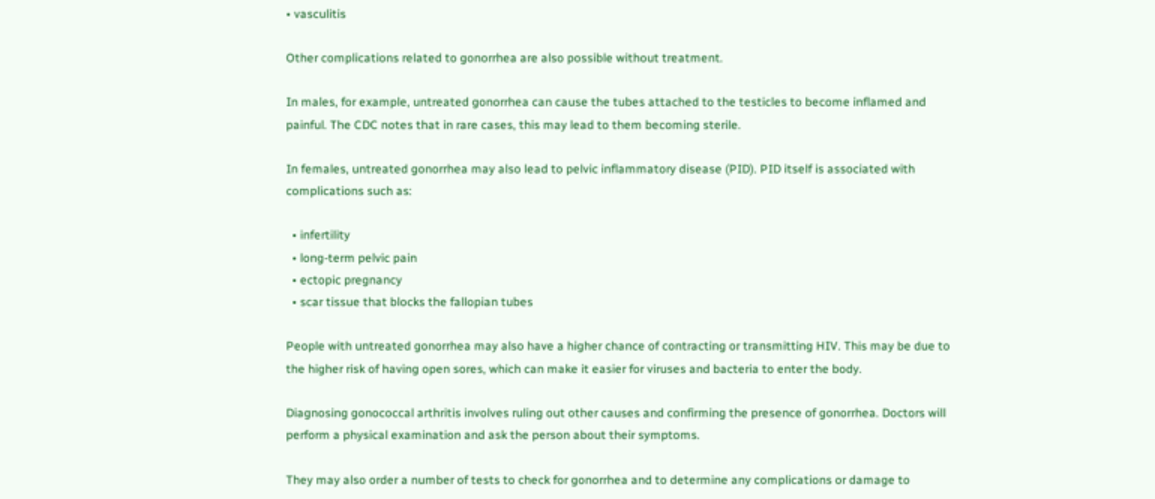• vasculitis

Other complications related to gonorrhea are also possible without treatment.

In males, for example, untreated gonorrhea can cause the tubes attached to the testicles to become inflamed and painful. The CDC notes that in rare cases, this may lead to them becoming sterile.

In females, untreated gonorrhea may also lead to pelvic inflammatory disease (PID). PID itself is associated with complications such as:

  • infertility
  • long-term pelvic pain
  • ectopic pregnancy
  • scar tissue that blocks the fallopian tubes

People with untreated gonorrhea may also have a higher chance of contracting or transmitting HIV. This may be due to the higher risk of having open sores, which can make it easier for viruses and bacteria to enter the body.

Diagnosing gonococcal arthritis involves ruling out other causes and confirming the presence of gonorrhea. Doctors will perform a physical examination and ask the person about their symptoms.

They may also order a number of tests to check for gonorrhea and to determine any complications or damage to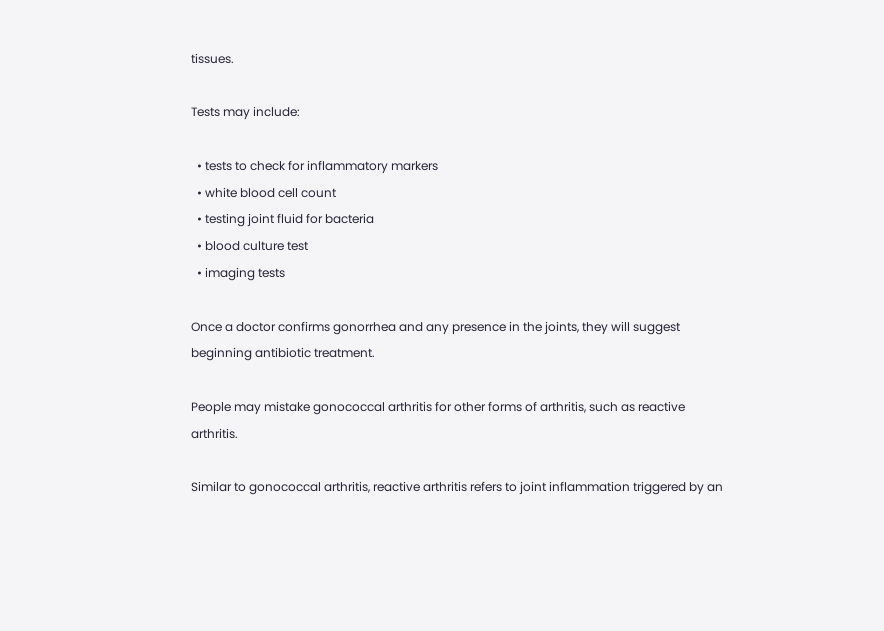tissues.

Tests may include:

  • tests to check for inflammatory markers
  • white blood cell count
  • testing joint fluid for bacteria
  • blood culture test
  • imaging tests

Once a doctor confirms gonorrhea and any presence in the joints, they will suggest beginning antibiotic treatment.

People may mistake gonococcal arthritis for other forms of arthritis, such as reactive arthritis.

Similar to gonococcal arthritis, reactive arthritis refers to joint inflammation triggered by an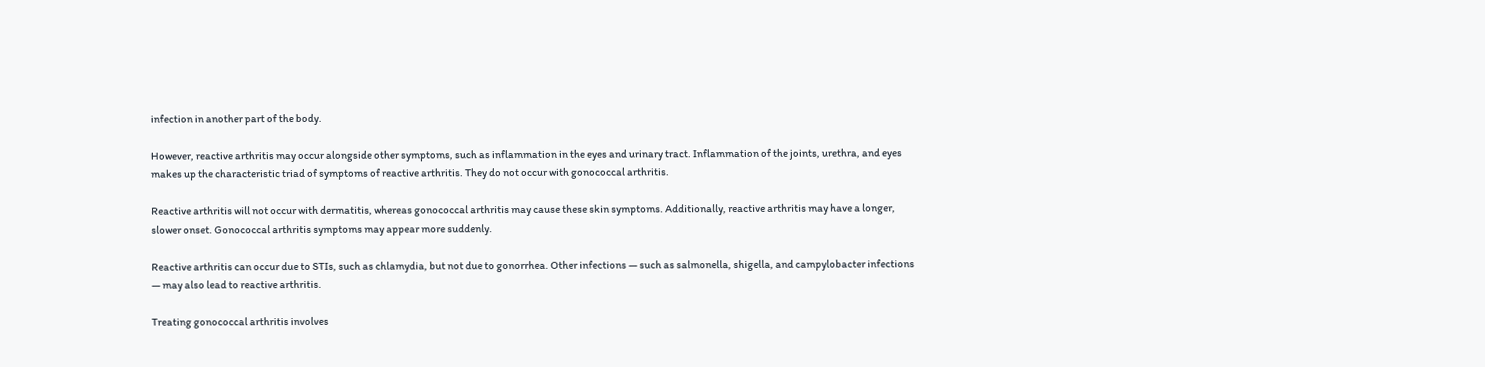infection in another part of the body.

However, reactive arthritis may occur alongside other symptoms, such as inflammation in the eyes and urinary tract. Inflammation of the joints, urethra, and eyes makes up the characteristic triad of symptoms of reactive arthritis. They do not occur with gonococcal arthritis.

Reactive arthritis will not occur with dermatitis, whereas gonococcal arthritis may cause these skin symptoms. Additionally, reactive arthritis may have a longer, slower onset. Gonococcal arthritis symptoms may appear more suddenly.

Reactive arthritis can occur due to STIs, such as chlamydia, but not due to gonorrhea. Other infections — such as salmonella, shigella, and campylobacter infections — may also lead to reactive arthritis.

Treating gonococcal arthritis involves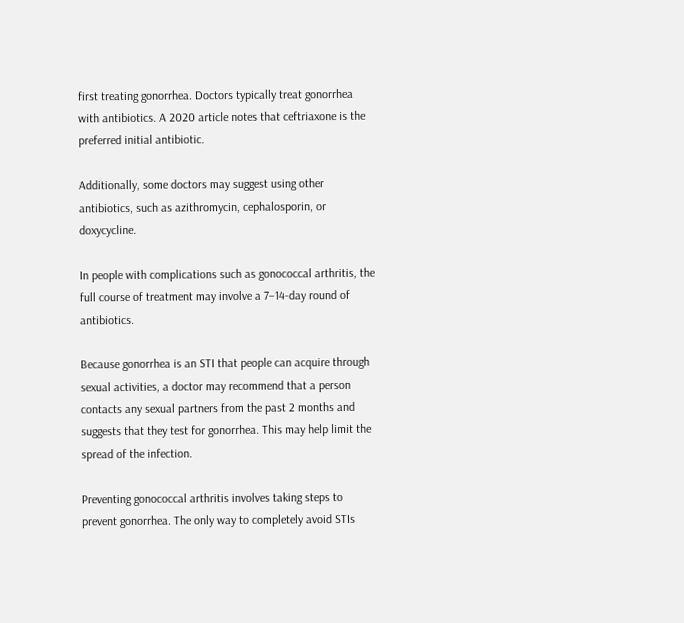first treating gonorrhea. Doctors typically treat gonorrhea with antibiotics. A 2020 article notes that ceftriaxone is the preferred initial antibiotic.

Additionally, some doctors may suggest using other antibiotics, such as azithromycin, cephalosporin, or doxycycline.

In people with complications such as gonococcal arthritis, the full course of treatment may involve a 7–14-day round of antibiotics.

Because gonorrhea is an STI that people can acquire through sexual activities, a doctor may recommend that a person contacts any sexual partners from the past 2 months and suggests that they test for gonorrhea. This may help limit the spread of the infection.

Preventing gonococcal arthritis involves taking steps to prevent gonorrhea. The only way to completely avoid STIs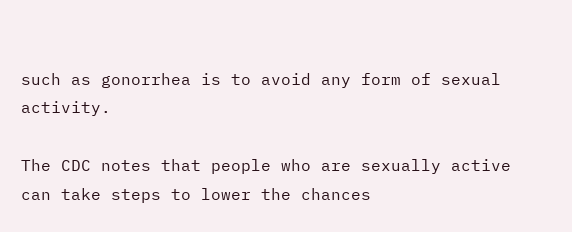such as gonorrhea is to avoid any form of sexual activity.

The CDC notes that people who are sexually active can take steps to lower the chances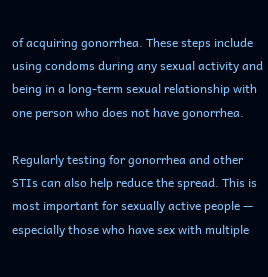of acquiring gonorrhea. These steps include using condoms during any sexual activity and being in a long-term sexual relationship with one person who does not have gonorrhea.

Regularly testing for gonorrhea and other STIs can also help reduce the spread. This is most important for sexually active people — especially those who have sex with multiple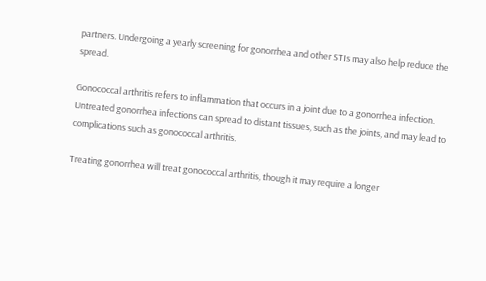partners. Undergoing a yearly screening for gonorrhea and other STIs may also help reduce the spread.

Gonococcal arthritis refers to inflammation that occurs in a joint due to a gonorrhea infection. Untreated gonorrhea infections can spread to distant tissues, such as the joints, and may lead to complications such as gonococcal arthritis.

Treating gonorrhea will treat gonococcal arthritis, though it may require a longer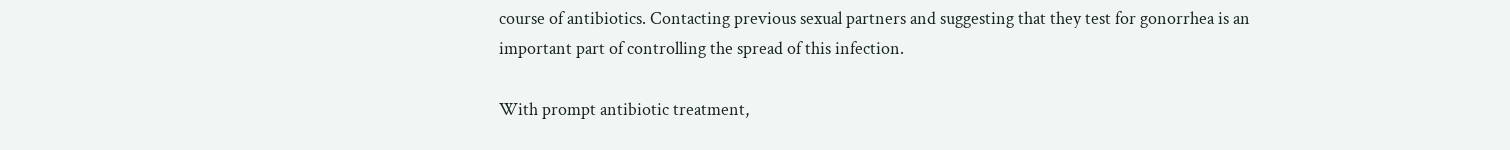course of antibiotics. Contacting previous sexual partners and suggesting that they test for gonorrhea is an important part of controlling the spread of this infection.

With prompt antibiotic treatment,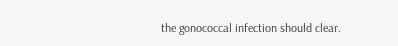the gonococcal infection should clear.